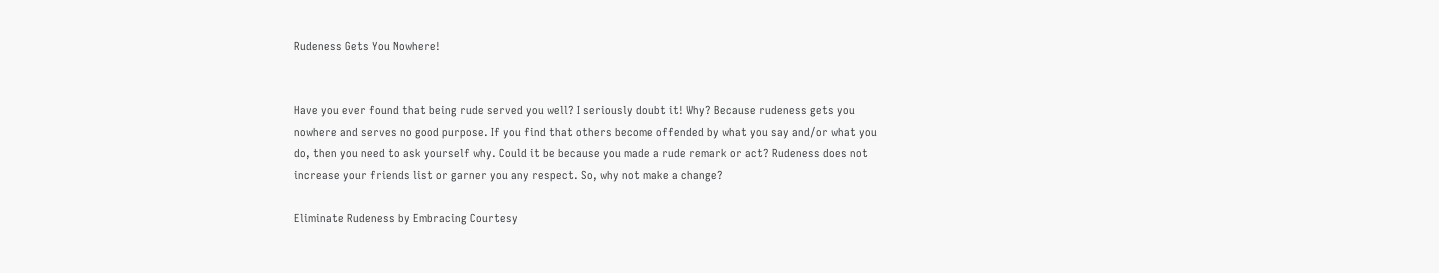Rudeness Gets You Nowhere!


Have you ever found that being rude served you well? I seriously doubt it! Why? Because rudeness gets you nowhere and serves no good purpose. If you find that others become offended by what you say and/or what you do, then you need to ask yourself why. Could it be because you made a rude remark or act? Rudeness does not increase your friends list or garner you any respect. So, why not make a change?

Eliminate Rudeness by Embracing Courtesy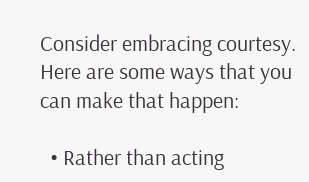Consider embracing courtesy. Here are some ways that you can make that happen:

  • Rather than acting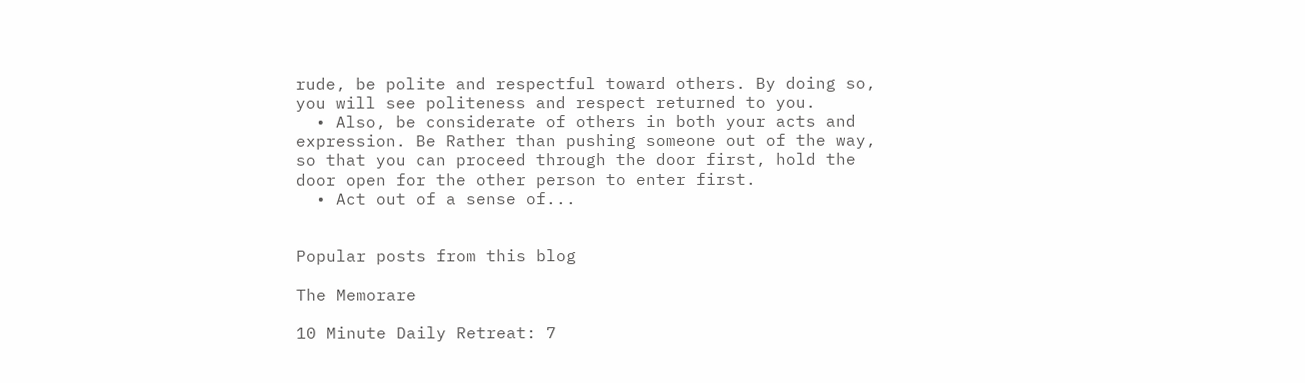rude, be polite and respectful toward others. By doing so, you will see politeness and respect returned to you.
  • Also, be considerate of others in both your acts and expression. Be Rather than pushing someone out of the way, so that you can proceed through the door first, hold the door open for the other person to enter first.
  • Act out of a sense of...


Popular posts from this blog

The Memorare

10 Minute Daily Retreat: 7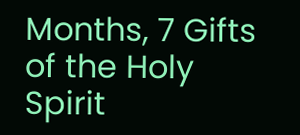Months, 7 Gifts of the Holy Spirit